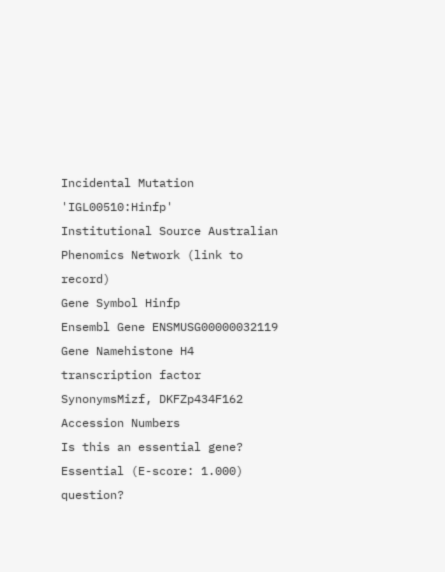Incidental Mutation 'IGL00510:Hinfp'
Institutional Source Australian Phenomics Network (link to record)
Gene Symbol Hinfp
Ensembl Gene ENSMUSG00000032119
Gene Namehistone H4 transcription factor
SynonymsMizf, DKFZp434F162
Accession Numbers
Is this an essential gene? Essential (E-score: 1.000) question?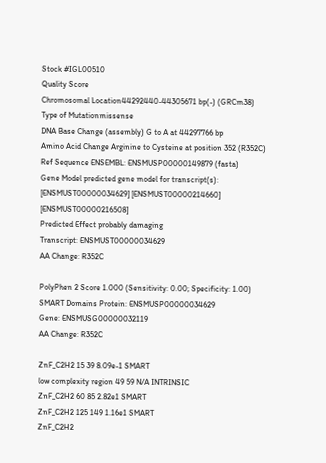Stock #IGL00510
Quality Score
Chromosomal Location44292440-44305671 bp(-) (GRCm38)
Type of Mutationmissense
DNA Base Change (assembly) G to A at 44297766 bp
Amino Acid Change Arginine to Cysteine at position 352 (R352C)
Ref Sequence ENSEMBL: ENSMUSP00000149879 (fasta)
Gene Model predicted gene model for transcript(s): [ENSMUST00000034629] [ENSMUST00000214660] [ENSMUST00000216508]
Predicted Effect probably damaging
Transcript: ENSMUST00000034629
AA Change: R352C

PolyPhen 2 Score 1.000 (Sensitivity: 0.00; Specificity: 1.00)
SMART Domains Protein: ENSMUSP00000034629
Gene: ENSMUSG00000032119
AA Change: R352C

ZnF_C2H2 15 39 8.09e-1 SMART
low complexity region 49 59 N/A INTRINSIC
ZnF_C2H2 60 85 2.82e1 SMART
ZnF_C2H2 125 149 1.16e1 SMART
ZnF_C2H2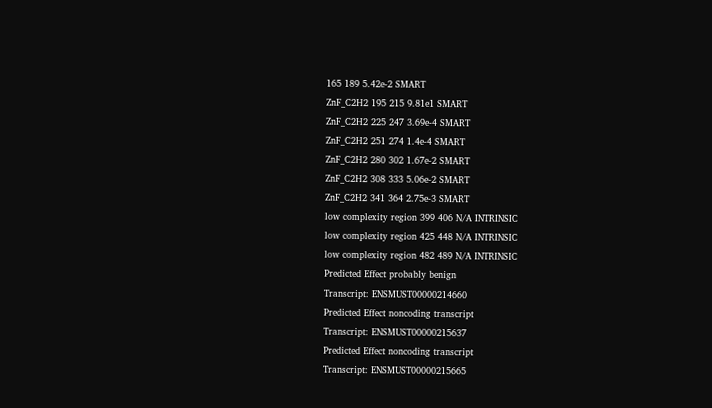165 189 5.42e-2 SMART
ZnF_C2H2 195 215 9.81e1 SMART
ZnF_C2H2 225 247 3.69e-4 SMART
ZnF_C2H2 251 274 1.4e-4 SMART
ZnF_C2H2 280 302 1.67e-2 SMART
ZnF_C2H2 308 333 5.06e-2 SMART
ZnF_C2H2 341 364 2.75e-3 SMART
low complexity region 399 406 N/A INTRINSIC
low complexity region 425 448 N/A INTRINSIC
low complexity region 482 489 N/A INTRINSIC
Predicted Effect probably benign
Transcript: ENSMUST00000214660
Predicted Effect noncoding transcript
Transcript: ENSMUST00000215637
Predicted Effect noncoding transcript
Transcript: ENSMUST00000215665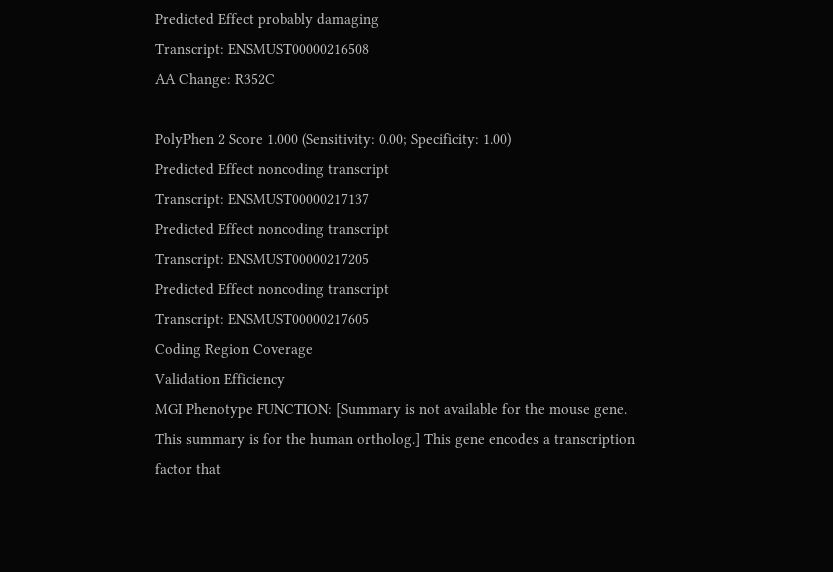Predicted Effect probably damaging
Transcript: ENSMUST00000216508
AA Change: R352C

PolyPhen 2 Score 1.000 (Sensitivity: 0.00; Specificity: 1.00)
Predicted Effect noncoding transcript
Transcript: ENSMUST00000217137
Predicted Effect noncoding transcript
Transcript: ENSMUST00000217205
Predicted Effect noncoding transcript
Transcript: ENSMUST00000217605
Coding Region Coverage
Validation Efficiency
MGI Phenotype FUNCTION: [Summary is not available for the mouse gene. This summary is for the human ortholog.] This gene encodes a transcription factor that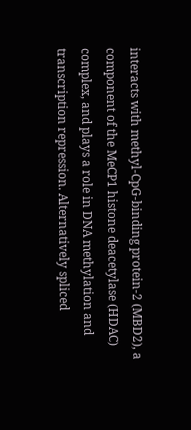interacts with methyl-CpG-binding protein-2 (MBD2), a component of the MeCP1 histone deacetylase (HDAC) complex, and plays a role in DNA methylation and transcription repression. Alternatively spliced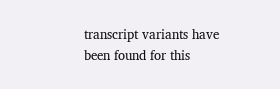transcript variants have been found for this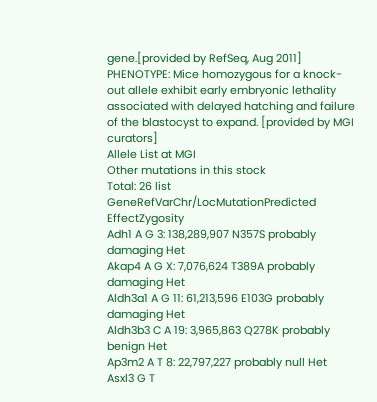gene.[provided by RefSeq, Aug 2011]
PHENOTYPE: Mice homozygous for a knock-out allele exhibit early embryonic lethality associated with delayed hatching and failure of the blastocyst to expand. [provided by MGI curators]
Allele List at MGI
Other mutations in this stock
Total: 26 list
GeneRefVarChr/LocMutationPredicted EffectZygosity
Adh1 A G 3: 138,289,907 N357S probably damaging Het
Akap4 A G X: 7,076,624 T389A probably damaging Het
Aldh3a1 A G 11: 61,213,596 E103G probably damaging Het
Aldh3b3 C A 19: 3,965,863 Q278K probably benign Het
Ap3m2 A T 8: 22,797,227 probably null Het
Asxl3 G T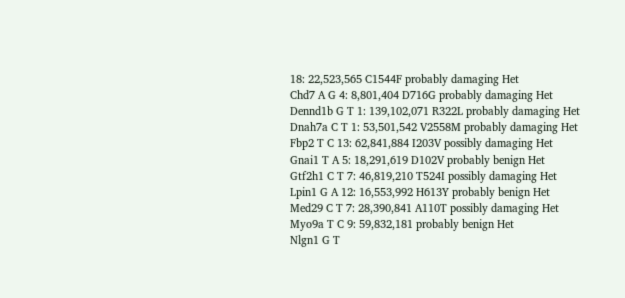18: 22,523,565 C1544F probably damaging Het
Chd7 A G 4: 8,801,404 D716G probably damaging Het
Dennd1b G T 1: 139,102,071 R322L probably damaging Het
Dnah7a C T 1: 53,501,542 V2558M probably damaging Het
Fbp2 T C 13: 62,841,884 I203V possibly damaging Het
Gnai1 T A 5: 18,291,619 D102V probably benign Het
Gtf2h1 C T 7: 46,819,210 T524I possibly damaging Het
Lpin1 G A 12: 16,553,992 H613Y probably benign Het
Med29 C T 7: 28,390,841 A110T possibly damaging Het
Myo9a T C 9: 59,832,181 probably benign Het
Nlgn1 G T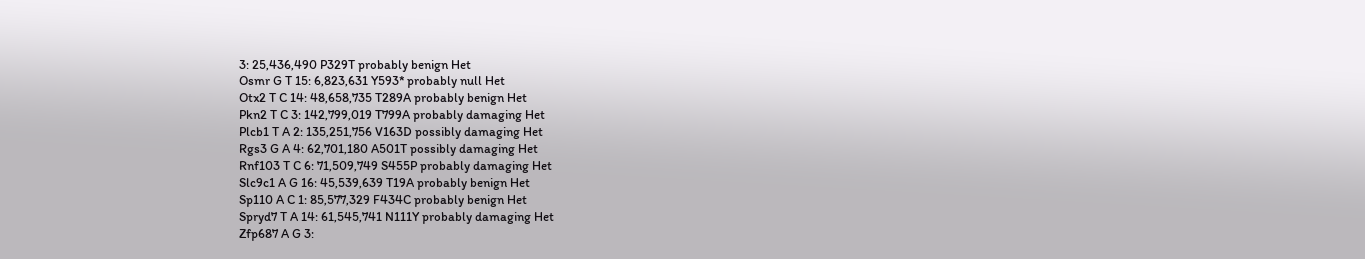3: 25,436,490 P329T probably benign Het
Osmr G T 15: 6,823,631 Y593* probably null Het
Otx2 T C 14: 48,658,735 T289A probably benign Het
Pkn2 T C 3: 142,799,019 T799A probably damaging Het
Plcb1 T A 2: 135,251,756 V163D possibly damaging Het
Rgs3 G A 4: 62,701,180 A501T possibly damaging Het
Rnf103 T C 6: 71,509,749 S455P probably damaging Het
Slc9c1 A G 16: 45,539,639 T19A probably benign Het
Sp110 A C 1: 85,577,329 F434C probably benign Het
Spryd7 T A 14: 61,545,741 N111Y probably damaging Het
Zfp687 A G 3: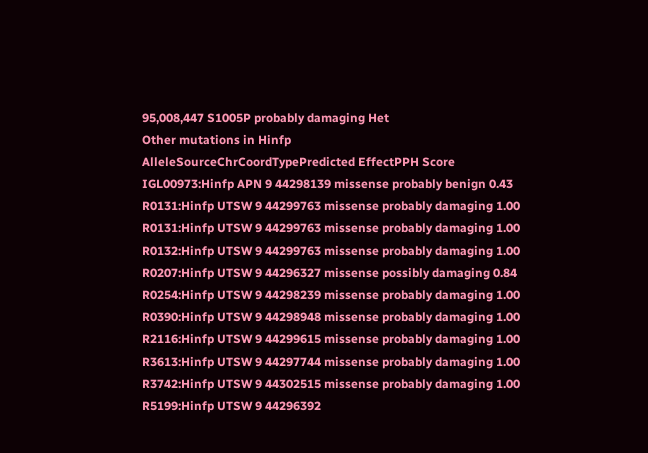95,008,447 S1005P probably damaging Het
Other mutations in Hinfp
AlleleSourceChrCoordTypePredicted EffectPPH Score
IGL00973:Hinfp APN 9 44298139 missense probably benign 0.43
R0131:Hinfp UTSW 9 44299763 missense probably damaging 1.00
R0131:Hinfp UTSW 9 44299763 missense probably damaging 1.00
R0132:Hinfp UTSW 9 44299763 missense probably damaging 1.00
R0207:Hinfp UTSW 9 44296327 missense possibly damaging 0.84
R0254:Hinfp UTSW 9 44298239 missense probably damaging 1.00
R0390:Hinfp UTSW 9 44298948 missense probably damaging 1.00
R2116:Hinfp UTSW 9 44299615 missense probably damaging 1.00
R3613:Hinfp UTSW 9 44297744 missense probably damaging 1.00
R3742:Hinfp UTSW 9 44302515 missense probably damaging 1.00
R5199:Hinfp UTSW 9 44296392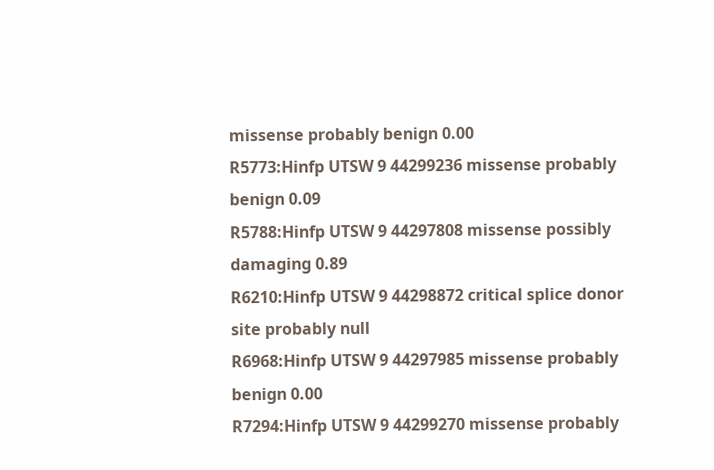missense probably benign 0.00
R5773:Hinfp UTSW 9 44299236 missense probably benign 0.09
R5788:Hinfp UTSW 9 44297808 missense possibly damaging 0.89
R6210:Hinfp UTSW 9 44298872 critical splice donor site probably null
R6968:Hinfp UTSW 9 44297985 missense probably benign 0.00
R7294:Hinfp UTSW 9 44299270 missense probably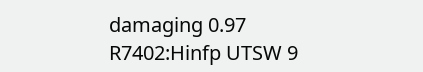damaging 0.97
R7402:Hinfp UTSW 9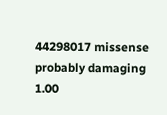44298017 missense probably damaging 1.00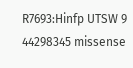R7693:Hinfp UTSW 9 44298345 missense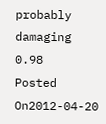probably damaging 0.98
Posted On2012-04-20